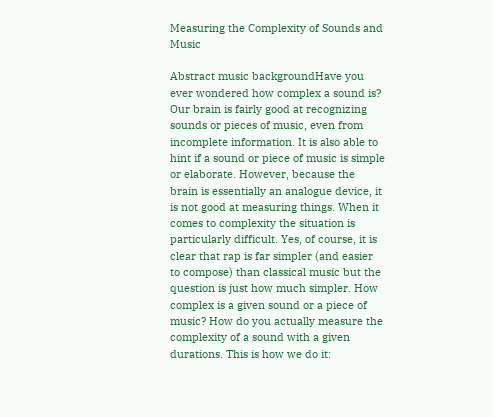Measuring the Complexity of Sounds and Music

Abstract music backgroundHave you ever wondered how complex a sound is? Our brain is fairly good at recognizing sounds or pieces of music, even from incomplete information. It is also able to hint if a sound or piece of music is simple or elaborate. However, because the brain is essentially an analogue device, it is not good at measuring things. When it comes to complexity the situation is particularly difficult. Yes, of course, it is clear that rap is far simpler (and easier to compose) than classical music but the question is just how much simpler. How complex is a given sound or a piece of music? How do you actually measure the complexity of a sound with a given durations. This is how we do it: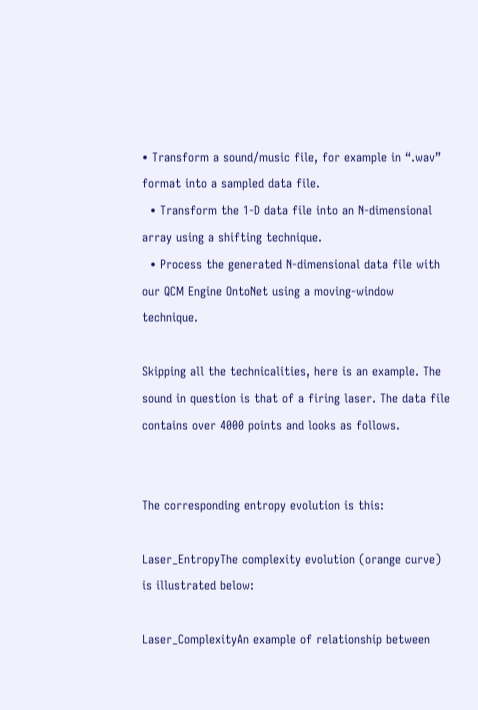• Transform a sound/music file, for example in “.wav” format into a sampled data file.
  • Transform the 1-D data file into an N-dimensional array using a shifting technique.
  • Process the generated N-dimensional data file with our QCM Engine OntoNet using a moving-window technique.

Skipping all the technicalities, here is an example. The sound in question is that of a firing laser. The data file contains over 4000 points and looks as follows.


The corresponding entropy evolution is this:

Laser_EntropyThe complexity evolution (orange curve) is illustrated below:

Laser_ComplexityAn example of relationship between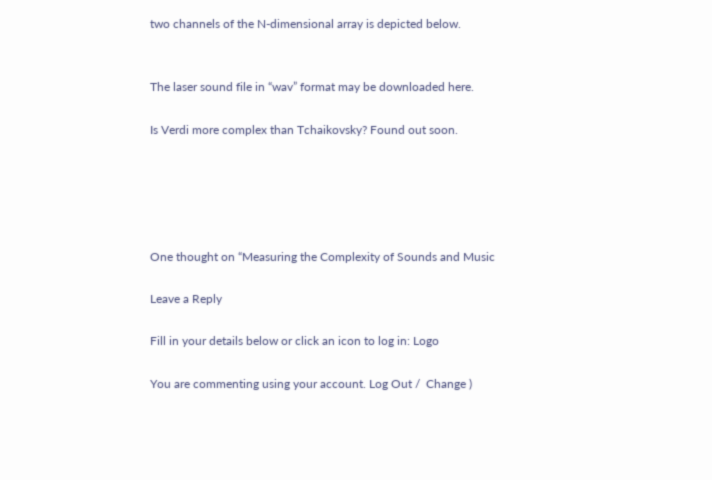two channels of the N-dimensional array is depicted below.


The laser sound file in “wav” format may be downloaded here.

Is Verdi more complex than Tchaikovsky? Found out soon.





One thought on “Measuring the Complexity of Sounds and Music

Leave a Reply

Fill in your details below or click an icon to log in: Logo

You are commenting using your account. Log Out /  Change )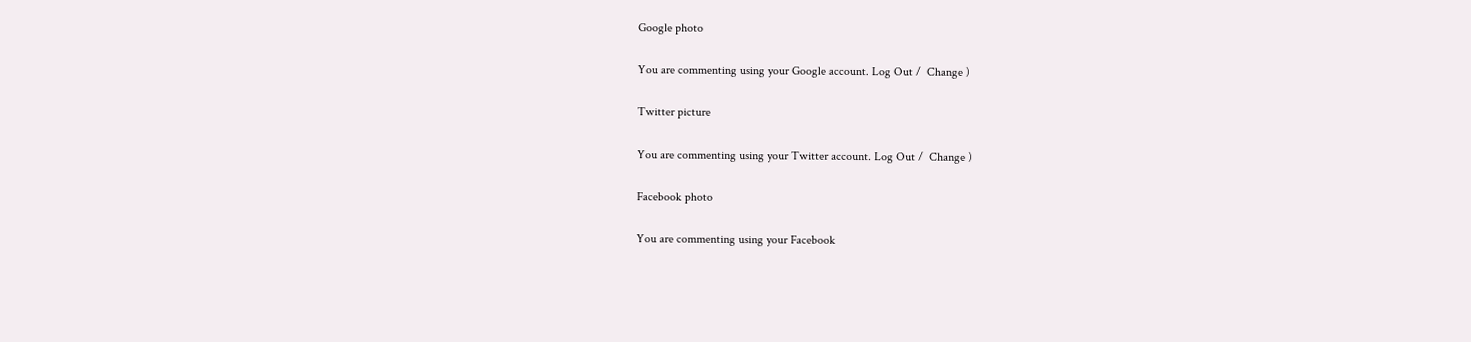Google photo

You are commenting using your Google account. Log Out /  Change )

Twitter picture

You are commenting using your Twitter account. Log Out /  Change )

Facebook photo

You are commenting using your Facebook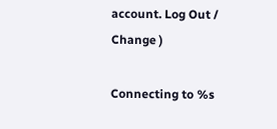account. Log Out /  Change )

Connecting to %s